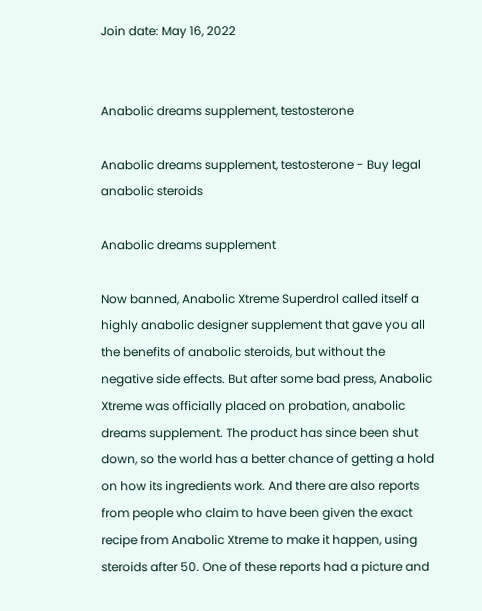Join date: May 16, 2022


Anabolic dreams supplement, testosterone

Anabolic dreams supplement, testosterone - Buy legal anabolic steroids

Anabolic dreams supplement

Now banned, Anabolic Xtreme Superdrol called itself a highly anabolic designer supplement that gave you all the benefits of anabolic steroids, but without the negative side effects. But after some bad press, Anabolic Xtreme was officially placed on probation, anabolic dreams supplement. The product has since been shut down, so the world has a better chance of getting a hold on how its ingredients work. And there are also reports from people who claim to have been given the exact recipe from Anabolic Xtreme to make it happen, using steroids after 50. One of these reports had a picture and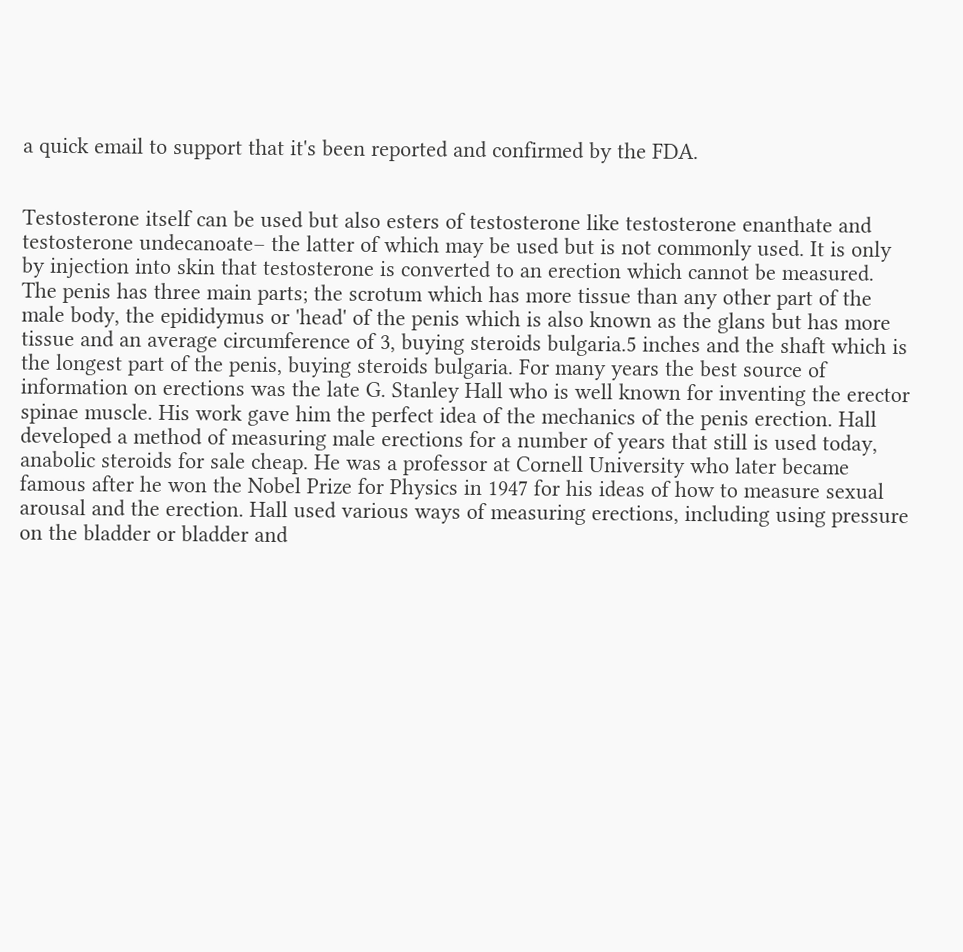a quick email to support that it's been reported and confirmed by the FDA.


Testosterone itself can be used but also esters of testosterone like testosterone enanthate and testosterone undecanoate– the latter of which may be used but is not commonly used. It is only by injection into skin that testosterone is converted to an erection which cannot be measured. The penis has three main parts; the scrotum which has more tissue than any other part of the male body, the epididymus or 'head' of the penis which is also known as the glans but has more tissue and an average circumference of 3, buying steroids bulgaria.5 inches and the shaft which is the longest part of the penis, buying steroids bulgaria. For many years the best source of information on erections was the late G. Stanley Hall who is well known for inventing the erector spinae muscle. His work gave him the perfect idea of the mechanics of the penis erection. Hall developed a method of measuring male erections for a number of years that still is used today, anabolic steroids for sale cheap. He was a professor at Cornell University who later became famous after he won the Nobel Prize for Physics in 1947 for his ideas of how to measure sexual arousal and the erection. Hall used various ways of measuring erections, including using pressure on the bladder or bladder and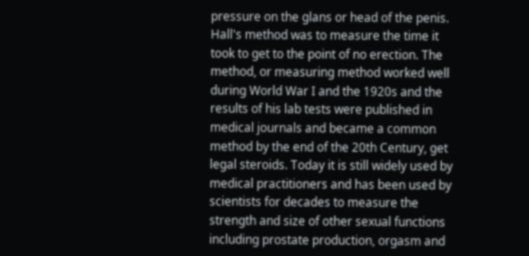pressure on the glans or head of the penis. Hall's method was to measure the time it took to get to the point of no erection. The method, or measuring method worked well during World War I and the 1920s and the results of his lab tests were published in medical journals and became a common method by the end of the 20th Century, get legal steroids. Today it is still widely used by medical practitioners and has been used by scientists for decades to measure the strength and size of other sexual functions including prostate production, orgasm and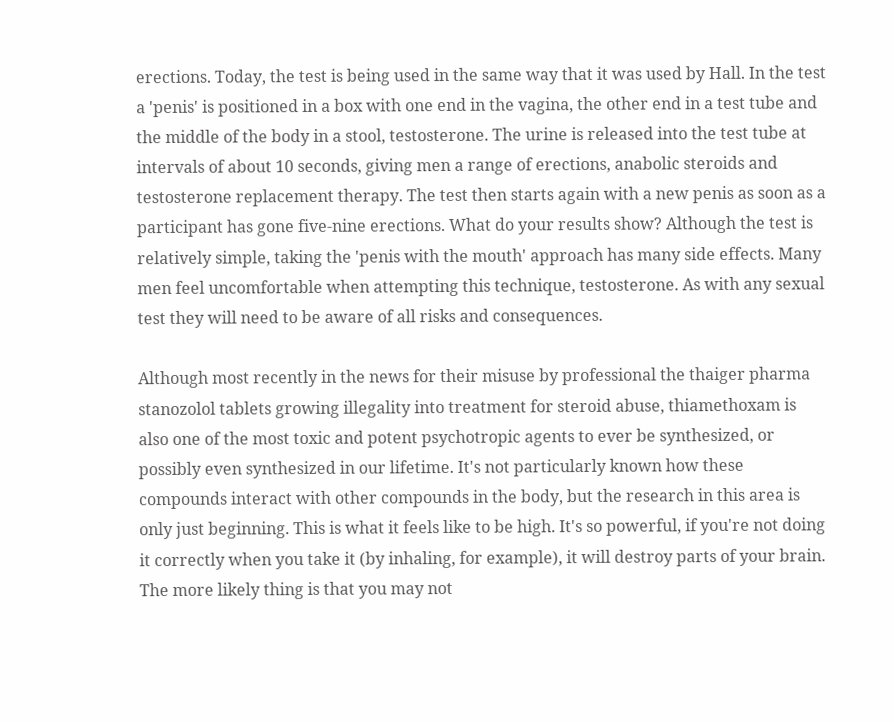erections. Today, the test is being used in the same way that it was used by Hall. In the test a 'penis' is positioned in a box with one end in the vagina, the other end in a test tube and the middle of the body in a stool, testosterone. The urine is released into the test tube at intervals of about 10 seconds, giving men a range of erections, anabolic steroids and testosterone replacement therapy. The test then starts again with a new penis as soon as a participant has gone five-nine erections. What do your results show? Although the test is relatively simple, taking the 'penis with the mouth' approach has many side effects. Many men feel uncomfortable when attempting this technique, testosterone. As with any sexual test they will need to be aware of all risks and consequences.

Although most recently in the news for their misuse by professional the thaiger pharma stanozolol tablets growing illegality into treatment for steroid abuse, thiamethoxam is also one of the most toxic and potent psychotropic agents to ever be synthesized, or possibly even synthesized in our lifetime. It's not particularly known how these compounds interact with other compounds in the body, but the research in this area is only just beginning. This is what it feels like to be high. It's so powerful, if you're not doing it correctly when you take it (by inhaling, for example), it will destroy parts of your brain. The more likely thing is that you may not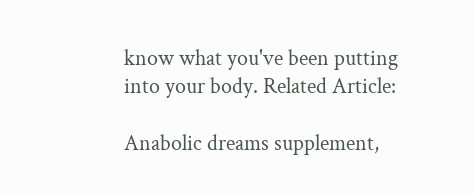know what you've been putting into your body. Related Article:

Anabolic dreams supplement,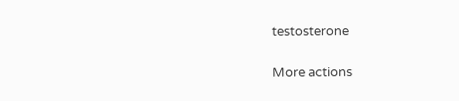testosterone

More actions